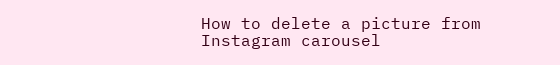How to delete a picture from Instagram carousel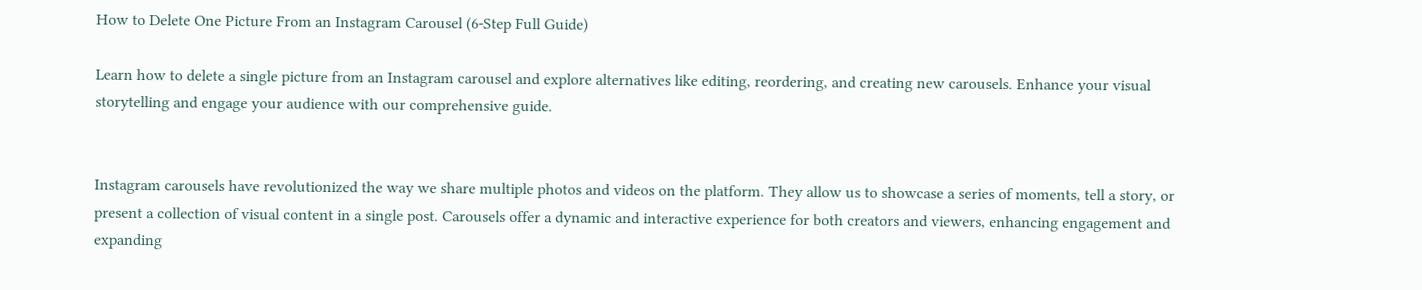How to Delete One Picture From an Instagram Carousel (6-Step Full Guide)

Learn how to delete a single picture from an Instagram carousel and explore alternatives like editing, reordering, and creating new carousels. Enhance your visual storytelling and engage your audience with our comprehensive guide.


Instagram carousels have revolutionized the way we share multiple photos and videos on the platform. They allow us to showcase a series of moments, tell a story, or present a collection of visual content in a single post. Carousels offer a dynamic and interactive experience for both creators and viewers, enhancing engagement and expanding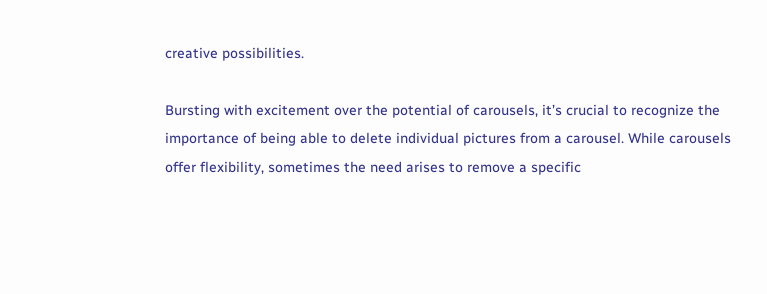creative possibilities.

Bursting with excitement over the potential of carousels, it’s crucial to recognize the importance of being able to delete individual pictures from a carousel. While carousels offer flexibility, sometimes the need arises to remove a specific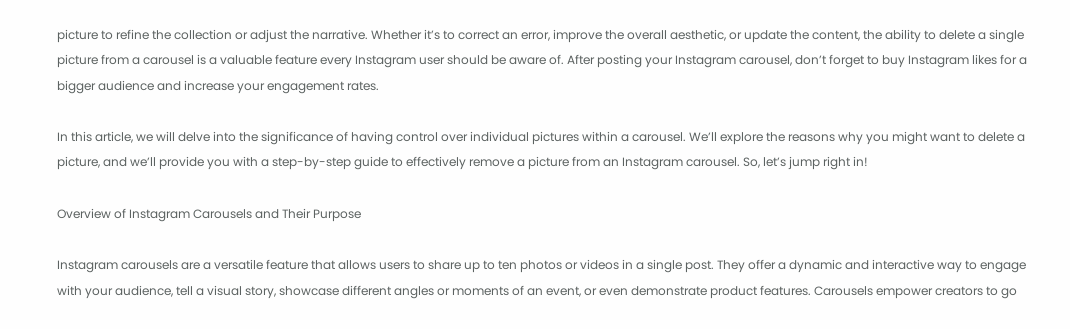picture to refine the collection or adjust the narrative. Whether it’s to correct an error, improve the overall aesthetic, or update the content, the ability to delete a single picture from a carousel is a valuable feature every Instagram user should be aware of. After posting your Instagram carousel, don’t forget to buy Instagram likes for a bigger audience and increase your engagement rates.

In this article, we will delve into the significance of having control over individual pictures within a carousel. We’ll explore the reasons why you might want to delete a picture, and we’ll provide you with a step-by-step guide to effectively remove a picture from an Instagram carousel. So, let’s jump right in!

Overview of Instagram Carousels and Their Purpose

Instagram carousels are a versatile feature that allows users to share up to ten photos or videos in a single post. They offer a dynamic and interactive way to engage with your audience, tell a visual story, showcase different angles or moments of an event, or even demonstrate product features. Carousels empower creators to go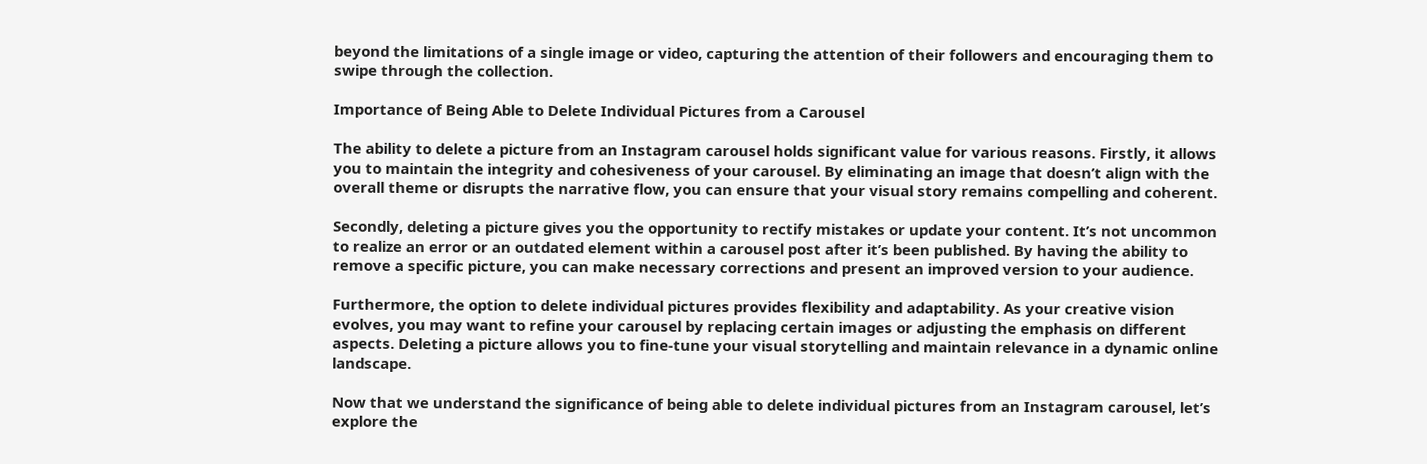beyond the limitations of a single image or video, capturing the attention of their followers and encouraging them to swipe through the collection.

Importance of Being Able to Delete Individual Pictures from a Carousel

The ability to delete a picture from an Instagram carousel holds significant value for various reasons. Firstly, it allows you to maintain the integrity and cohesiveness of your carousel. By eliminating an image that doesn’t align with the overall theme or disrupts the narrative flow, you can ensure that your visual story remains compelling and coherent.

Secondly, deleting a picture gives you the opportunity to rectify mistakes or update your content. It’s not uncommon to realize an error or an outdated element within a carousel post after it’s been published. By having the ability to remove a specific picture, you can make necessary corrections and present an improved version to your audience.

Furthermore, the option to delete individual pictures provides flexibility and adaptability. As your creative vision evolves, you may want to refine your carousel by replacing certain images or adjusting the emphasis on different aspects. Deleting a picture allows you to fine-tune your visual storytelling and maintain relevance in a dynamic online landscape.

Now that we understand the significance of being able to delete individual pictures from an Instagram carousel, let’s explore the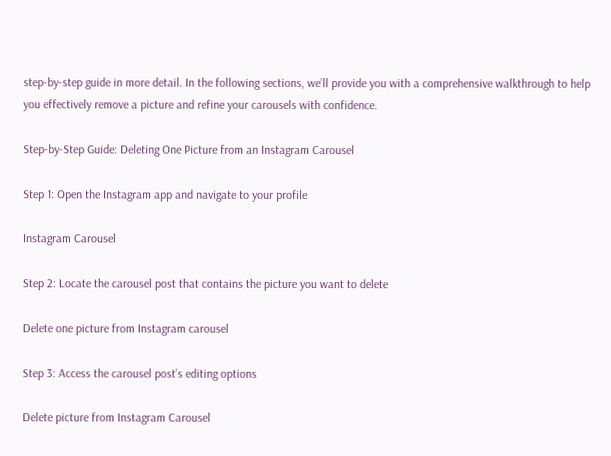step-by-step guide in more detail. In the following sections, we’ll provide you with a comprehensive walkthrough to help you effectively remove a picture and refine your carousels with confidence.

Step-by-Step Guide: Deleting One Picture from an Instagram Carousel

Step 1: Open the Instagram app and navigate to your profile

Instagram Carousel

Step 2: Locate the carousel post that contains the picture you want to delete

Delete one picture from Instagram carousel

Step 3: Access the carousel post’s editing options

Delete picture from Instagram Carousel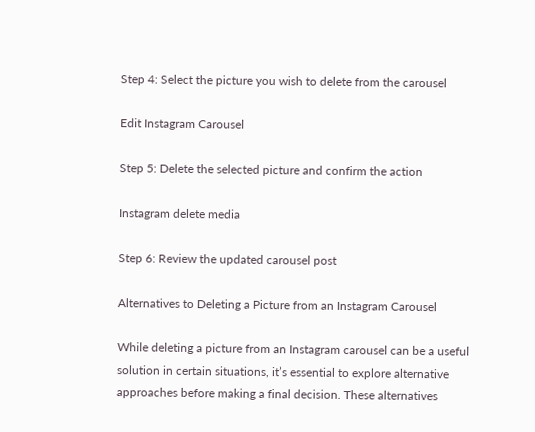Step 4: Select the picture you wish to delete from the carousel

Edit Instagram Carousel

Step 5: Delete the selected picture and confirm the action

Instagram delete media

Step 6: Review the updated carousel post

Alternatives to Deleting a Picture from an Instagram Carousel

While deleting a picture from an Instagram carousel can be a useful solution in certain situations, it’s essential to explore alternative approaches before making a final decision. These alternatives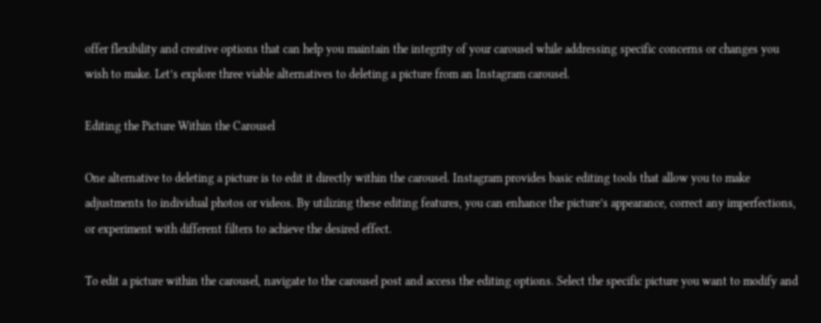offer flexibility and creative options that can help you maintain the integrity of your carousel while addressing specific concerns or changes you wish to make. Let’s explore three viable alternatives to deleting a picture from an Instagram carousel.

Editing the Picture Within the Carousel

One alternative to deleting a picture is to edit it directly within the carousel. Instagram provides basic editing tools that allow you to make adjustments to individual photos or videos. By utilizing these editing features, you can enhance the picture’s appearance, correct any imperfections, or experiment with different filters to achieve the desired effect.

To edit a picture within the carousel, navigate to the carousel post and access the editing options. Select the specific picture you want to modify and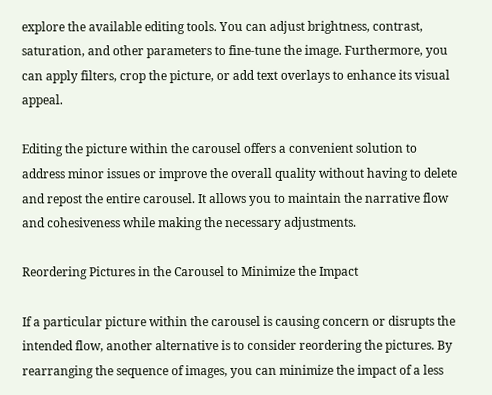explore the available editing tools. You can adjust brightness, contrast, saturation, and other parameters to fine-tune the image. Furthermore, you can apply filters, crop the picture, or add text overlays to enhance its visual appeal.

Editing the picture within the carousel offers a convenient solution to address minor issues or improve the overall quality without having to delete and repost the entire carousel. It allows you to maintain the narrative flow and cohesiveness while making the necessary adjustments.

Reordering Pictures in the Carousel to Minimize the Impact

If a particular picture within the carousel is causing concern or disrupts the intended flow, another alternative is to consider reordering the pictures. By rearranging the sequence of images, you can minimize the impact of a less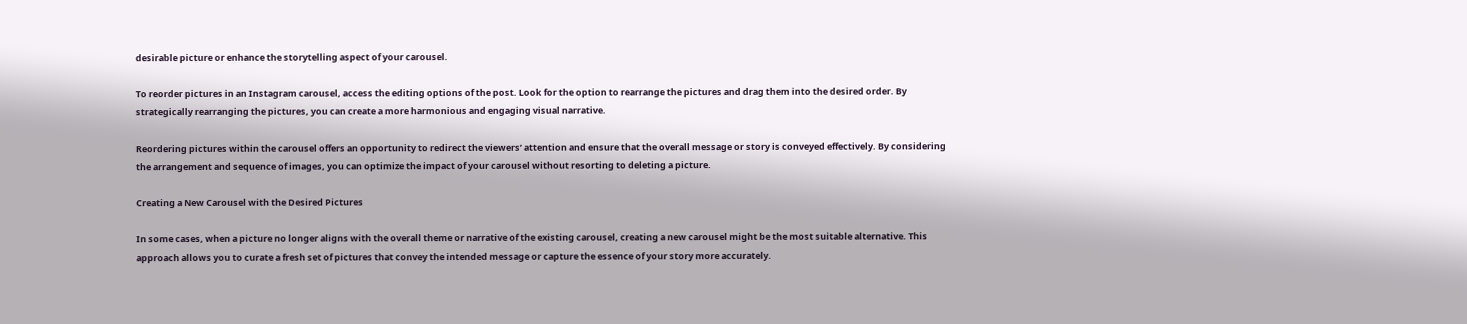desirable picture or enhance the storytelling aspect of your carousel.

To reorder pictures in an Instagram carousel, access the editing options of the post. Look for the option to rearrange the pictures and drag them into the desired order. By strategically rearranging the pictures, you can create a more harmonious and engaging visual narrative.

Reordering pictures within the carousel offers an opportunity to redirect the viewers’ attention and ensure that the overall message or story is conveyed effectively. By considering the arrangement and sequence of images, you can optimize the impact of your carousel without resorting to deleting a picture.

Creating a New Carousel with the Desired Pictures

In some cases, when a picture no longer aligns with the overall theme or narrative of the existing carousel, creating a new carousel might be the most suitable alternative. This approach allows you to curate a fresh set of pictures that convey the intended message or capture the essence of your story more accurately.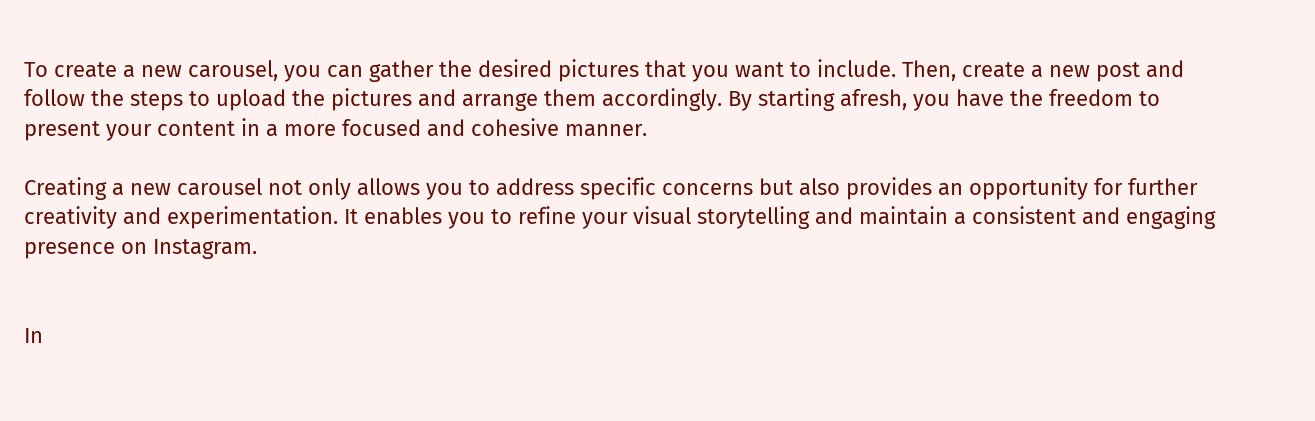To create a new carousel, you can gather the desired pictures that you want to include. Then, create a new post and follow the steps to upload the pictures and arrange them accordingly. By starting afresh, you have the freedom to present your content in a more focused and cohesive manner.

Creating a new carousel not only allows you to address specific concerns but also provides an opportunity for further creativity and experimentation. It enables you to refine your visual storytelling and maintain a consistent and engaging presence on Instagram.


In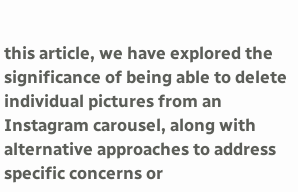this article, we have explored the significance of being able to delete individual pictures from an Instagram carousel, along with alternative approaches to address specific concerns or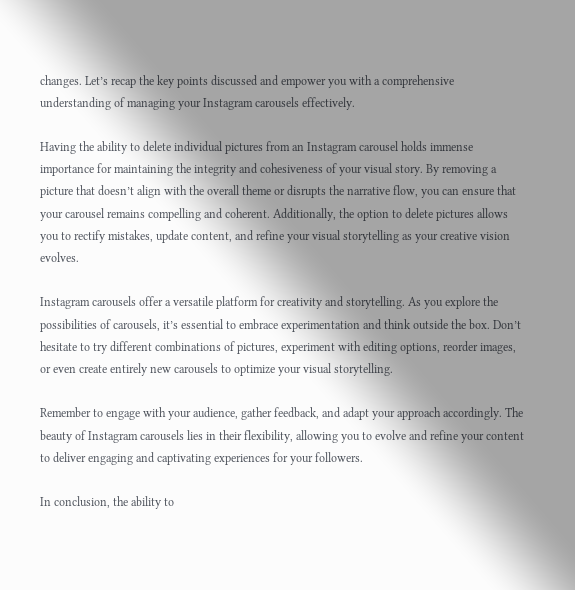changes. Let’s recap the key points discussed and empower you with a comprehensive understanding of managing your Instagram carousels effectively.

Having the ability to delete individual pictures from an Instagram carousel holds immense importance for maintaining the integrity and cohesiveness of your visual story. By removing a picture that doesn’t align with the overall theme or disrupts the narrative flow, you can ensure that your carousel remains compelling and coherent. Additionally, the option to delete pictures allows you to rectify mistakes, update content, and refine your visual storytelling as your creative vision evolves.

Instagram carousels offer a versatile platform for creativity and storytelling. As you explore the possibilities of carousels, it’s essential to embrace experimentation and think outside the box. Don’t hesitate to try different combinations of pictures, experiment with editing options, reorder images, or even create entirely new carousels to optimize your visual storytelling.

Remember to engage with your audience, gather feedback, and adapt your approach accordingly. The beauty of Instagram carousels lies in their flexibility, allowing you to evolve and refine your content to deliver engaging and captivating experiences for your followers.

In conclusion, the ability to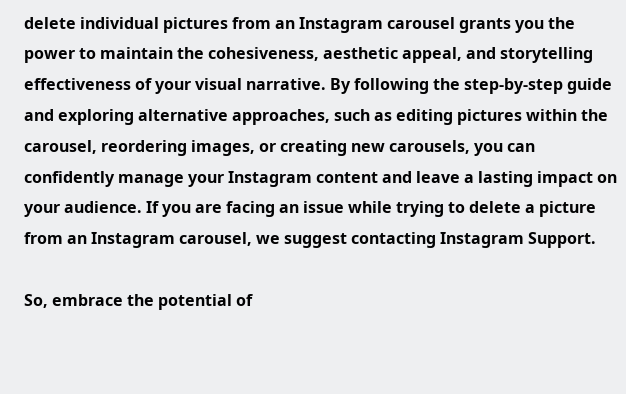delete individual pictures from an Instagram carousel grants you the power to maintain the cohesiveness, aesthetic appeal, and storytelling effectiveness of your visual narrative. By following the step-by-step guide and exploring alternative approaches, such as editing pictures within the carousel, reordering images, or creating new carousels, you can confidently manage your Instagram content and leave a lasting impact on your audience. If you are facing an issue while trying to delete a picture from an Instagram carousel, we suggest contacting Instagram Support.

So, embrace the potential of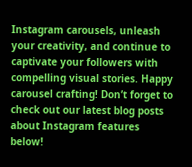Instagram carousels, unleash your creativity, and continue to captivate your followers with compelling visual stories. Happy carousel crafting! Don’t forget to check out our latest blog posts about Instagram features below!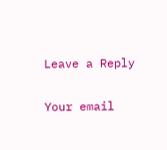Leave a Reply

Your email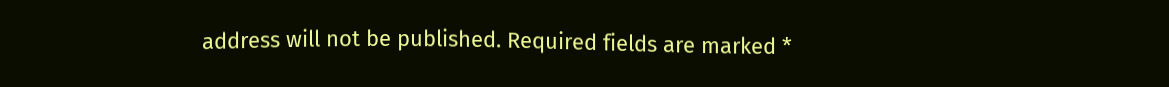address will not be published. Required fields are marked *